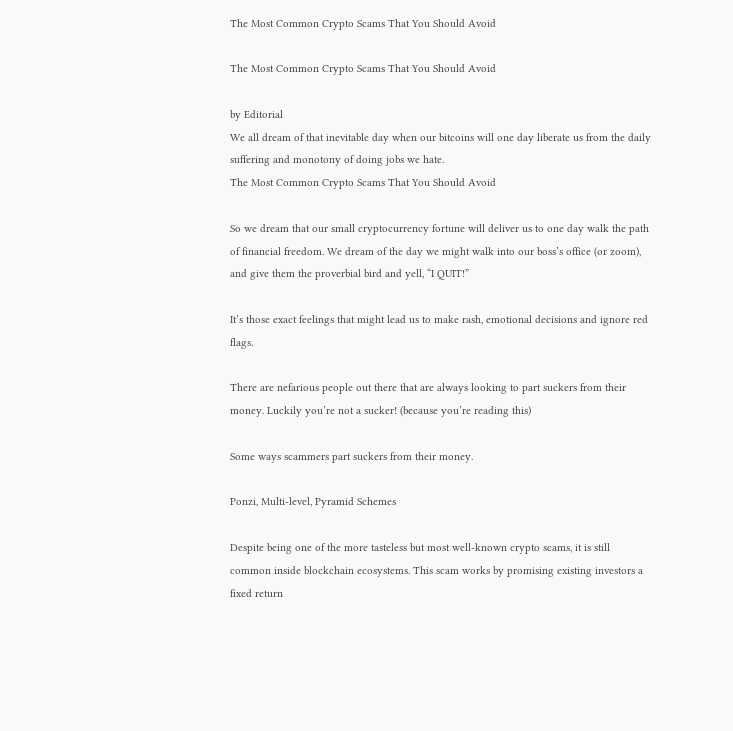The Most Common Crypto Scams That You Should Avoid

The Most Common Crypto Scams That You Should Avoid

by Editorial
We all dream of that inevitable day when our bitcoins will one day liberate us from the daily suffering and monotony of doing jobs we hate.
The Most Common Crypto Scams That You Should Avoid

So we dream that our small cryptocurrency fortune will deliver us to one day walk the path of financial freedom. We dream of the day we might walk into our boss’s office (or zoom), and give them the proverbial bird and yell, “I QUIT!”

It’s those exact feelings that might lead us to make rash, emotional decisions and ignore red flags.

There are nefarious people out there that are always looking to part suckers from their money. Luckily you’re not a sucker! (because you’re reading this)

Some ways scammers part suckers from their money.

Ponzi, Multi-level, Pyramid Schemes

Despite being one of the more tasteless but most well-known crypto scams, it is still common inside blockchain ecosystems. This scam works by promising existing investors a fixed return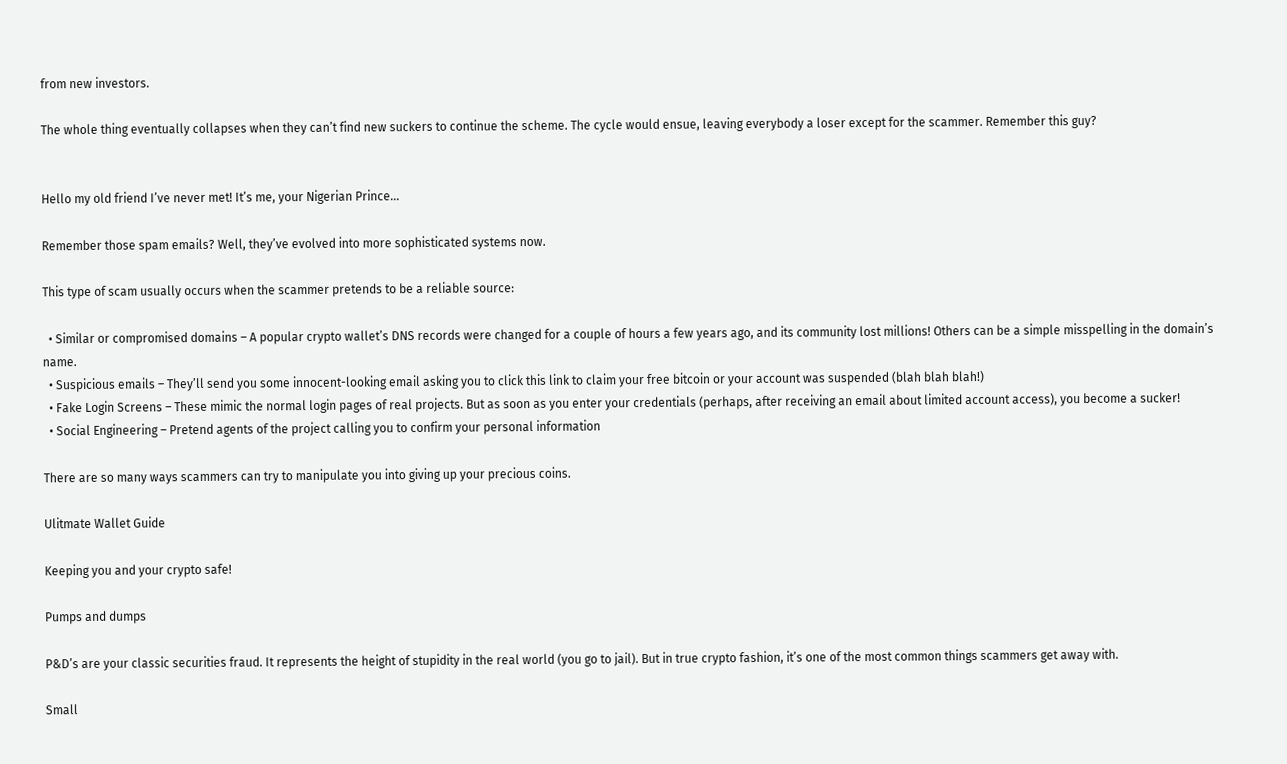from new investors.

The whole thing eventually collapses when they can’t find new suckers to continue the scheme. The cycle would ensue, leaving everybody a loser except for the scammer. Remember this guy?


Hello my old friend I’ve never met! It’s me, your Nigerian Prince…

Remember those spam emails? Well, they’ve evolved into more sophisticated systems now.

This type of scam usually occurs when the scammer pretends to be a reliable source:

  • Similar or compromised domains – A popular crypto wallet’s DNS records were changed for a couple of hours a few years ago, and its community lost millions! Others can be a simple misspelling in the domain’s name.
  • Suspicious emails – They’ll send you some innocent-looking email asking you to click this link to claim your free bitcoin or your account was suspended (blah blah blah!)
  • Fake Login Screens – These mimic the normal login pages of real projects. But as soon as you enter your credentials (perhaps, after receiving an email about limited account access), you become a sucker!
  • Social Engineering – Pretend agents of the project calling you to confirm your personal information

There are so many ways scammers can try to manipulate you into giving up your precious coins.

Ulitmate Wallet Guide

Keeping you and your crypto safe!

Pumps and dumps

P&D’s are your classic securities fraud. It represents the height of stupidity in the real world (you go to jail). But in true crypto fashion, it’s one of the most common things scammers get away with.

Small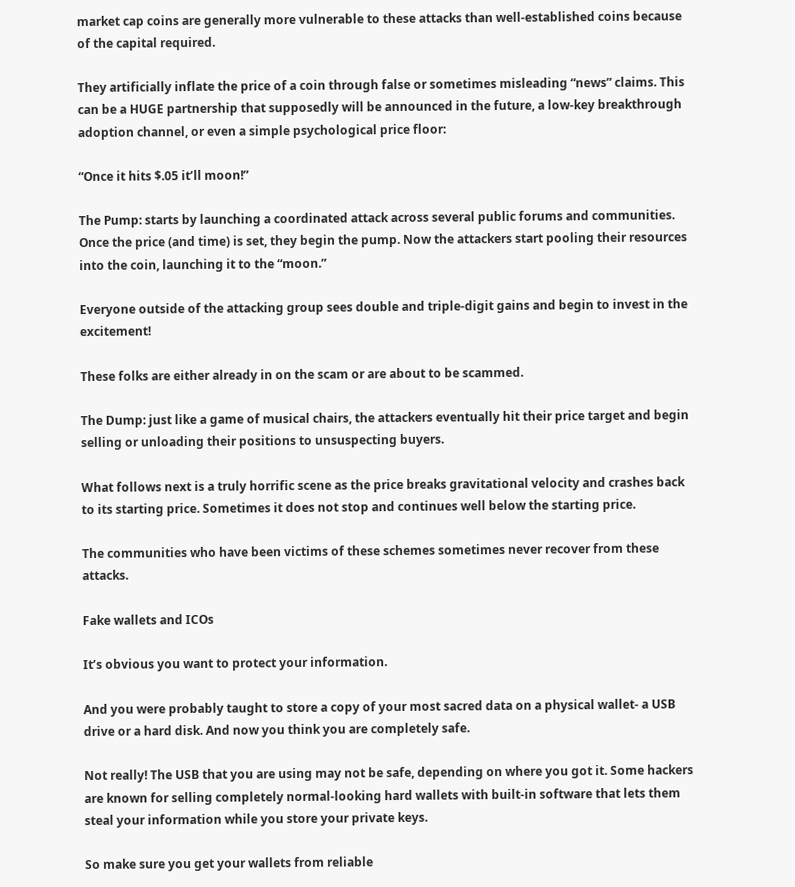market cap coins are generally more vulnerable to these attacks than well-established coins because of the capital required.

They artificially inflate the price of a coin through false or sometimes misleading “news” claims. This can be a HUGE partnership that supposedly will be announced in the future, a low-key breakthrough adoption channel, or even a simple psychological price floor:

“Once it hits $.05 it’ll moon!”

The Pump: starts by launching a coordinated attack across several public forums and communities. Once the price (and time) is set, they begin the pump. Now the attackers start pooling their resources into the coin, launching it to the “moon.”

Everyone outside of the attacking group sees double and triple-digit gains and begin to invest in the excitement!

These folks are either already in on the scam or are about to be scammed.

The Dump: just like a game of musical chairs, the attackers eventually hit their price target and begin selling or unloading their positions to unsuspecting buyers.

What follows next is a truly horrific scene as the price breaks gravitational velocity and crashes back to its starting price. Sometimes it does not stop and continues well below the starting price.

The communities who have been victims of these schemes sometimes never recover from these attacks.

Fake wallets and ICOs

It’s obvious you want to protect your information.

And you were probably taught to store a copy of your most sacred data on a physical wallet- a USB drive or a hard disk. And now you think you are completely safe.

Not really! The USB that you are using may not be safe, depending on where you got it. Some hackers are known for selling completely normal-looking hard wallets with built-in software that lets them steal your information while you store your private keys.

So make sure you get your wallets from reliable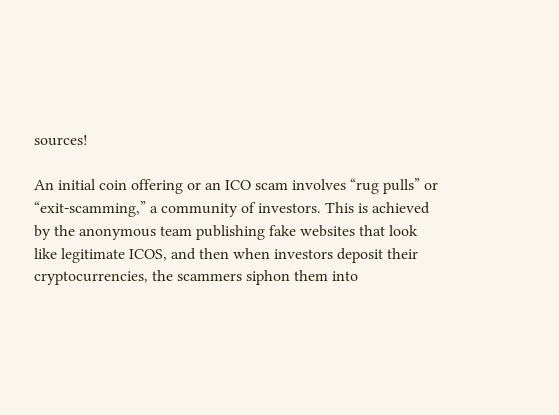sources!

An initial coin offering or an ICO scam involves “rug pulls” or “exit-scamming,” a community of investors. This is achieved by the anonymous team publishing fake websites that look like legitimate ICOS, and then when investors deposit their cryptocurrencies, the scammers siphon them into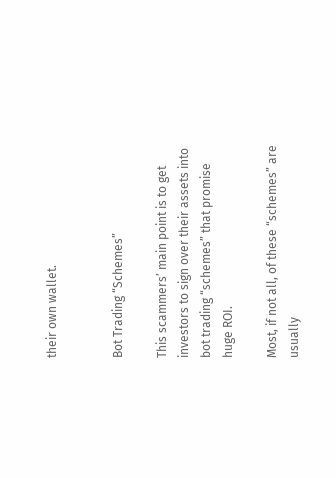their own wallet.


Bot Trading “Schemes”

This scammers’ main point is to get investors to sign over their assets into bot trading “schemes” that promise huge ROI.

Most, if not all, of these “schemes” are usually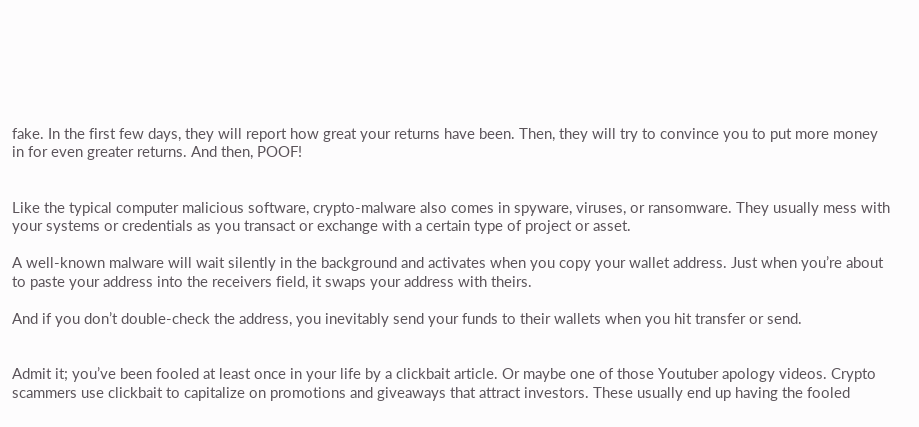fake. In the first few days, they will report how great your returns have been. Then, they will try to convince you to put more money in for even greater returns. And then, POOF!


Like the typical computer malicious software, crypto-malware also comes in spyware, viruses, or ransomware. They usually mess with your systems or credentials as you transact or exchange with a certain type of project or asset.

A well-known malware will wait silently in the background and activates when you copy your wallet address. Just when you’re about to paste your address into the receivers field, it swaps your address with theirs.

And if you don’t double-check the address, you inevitably send your funds to their wallets when you hit transfer or send.


Admit it; you’ve been fooled at least once in your life by a clickbait article. Or maybe one of those Youtuber apology videos. Crypto scammers use clickbait to capitalize on promotions and giveaways that attract investors. These usually end up having the fooled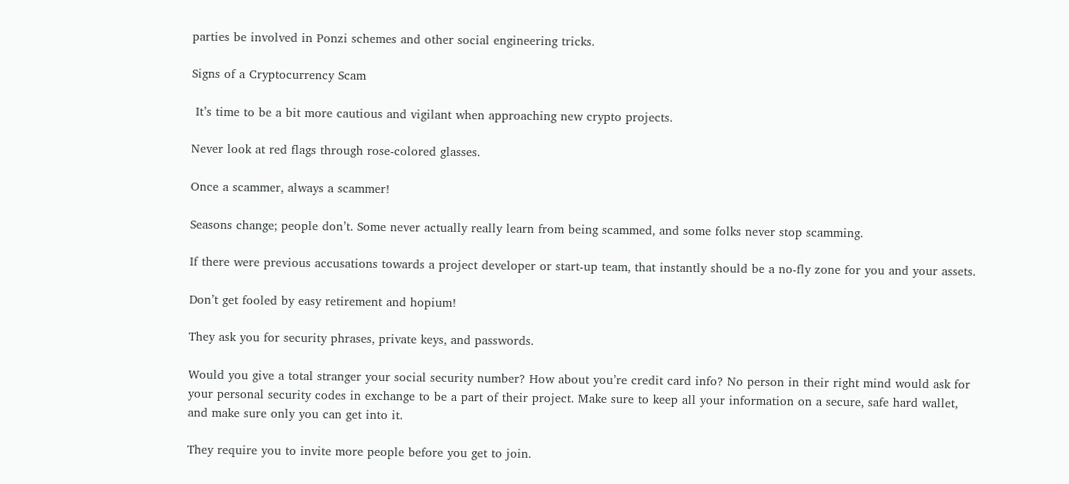parties be involved in Ponzi schemes and other social engineering tricks.

Signs of a Cryptocurrency Scam

 It’s time to be a bit more cautious and vigilant when approaching new crypto projects.

Never look at red flags through rose-colored glasses.

Once a scammer, always a scammer!

Seasons change; people don’t. Some never actually really learn from being scammed, and some folks never stop scamming.

If there were previous accusations towards a project developer or start-up team, that instantly should be a no-fly zone for you and your assets.

Don’t get fooled by easy retirement and hopium!

They ask you for security phrases, private keys, and passwords.

Would you give a total stranger your social security number? How about you’re credit card info? No person in their right mind would ask for your personal security codes in exchange to be a part of their project. Make sure to keep all your information on a secure, safe hard wallet, and make sure only you can get into it.

They require you to invite more people before you get to join.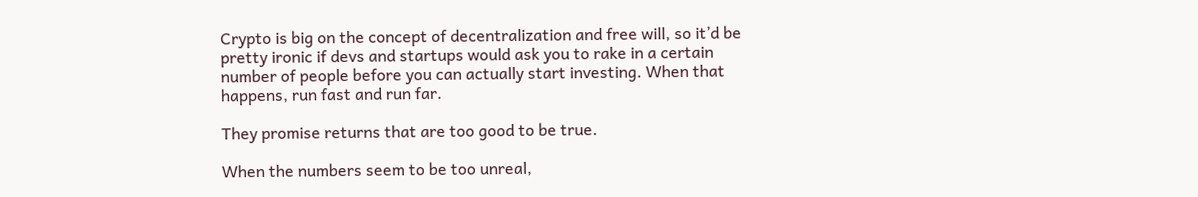Crypto is big on the concept of decentralization and free will, so it’d be pretty ironic if devs and startups would ask you to rake in a certain number of people before you can actually start investing. When that happens, run fast and run far.

They promise returns that are too good to be true.

When the numbers seem to be too unreal,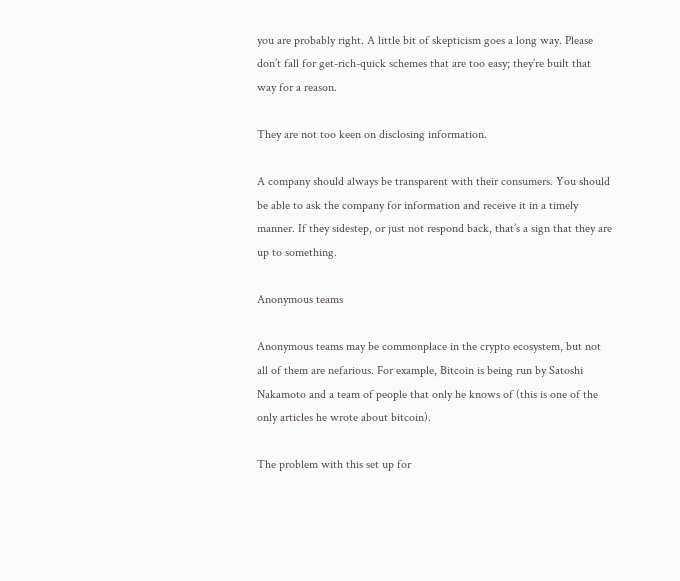you are probably right. A little bit of skepticism goes a long way. Please don’t fall for get-rich-quick schemes that are too easy; they’re built that way for a reason.

They are not too keen on disclosing information.

A company should always be transparent with their consumers. You should be able to ask the company for information and receive it in a timely manner. If they sidestep, or just not respond back, that’s a sign that they are up to something.

Anonymous teams

Anonymous teams may be commonplace in the crypto ecosystem, but not all of them are nefarious. For example, Bitcoin is being run by Satoshi Nakamoto and a team of people that only he knows of (this is one of the only articles he wrote about bitcoin).

The problem with this set up for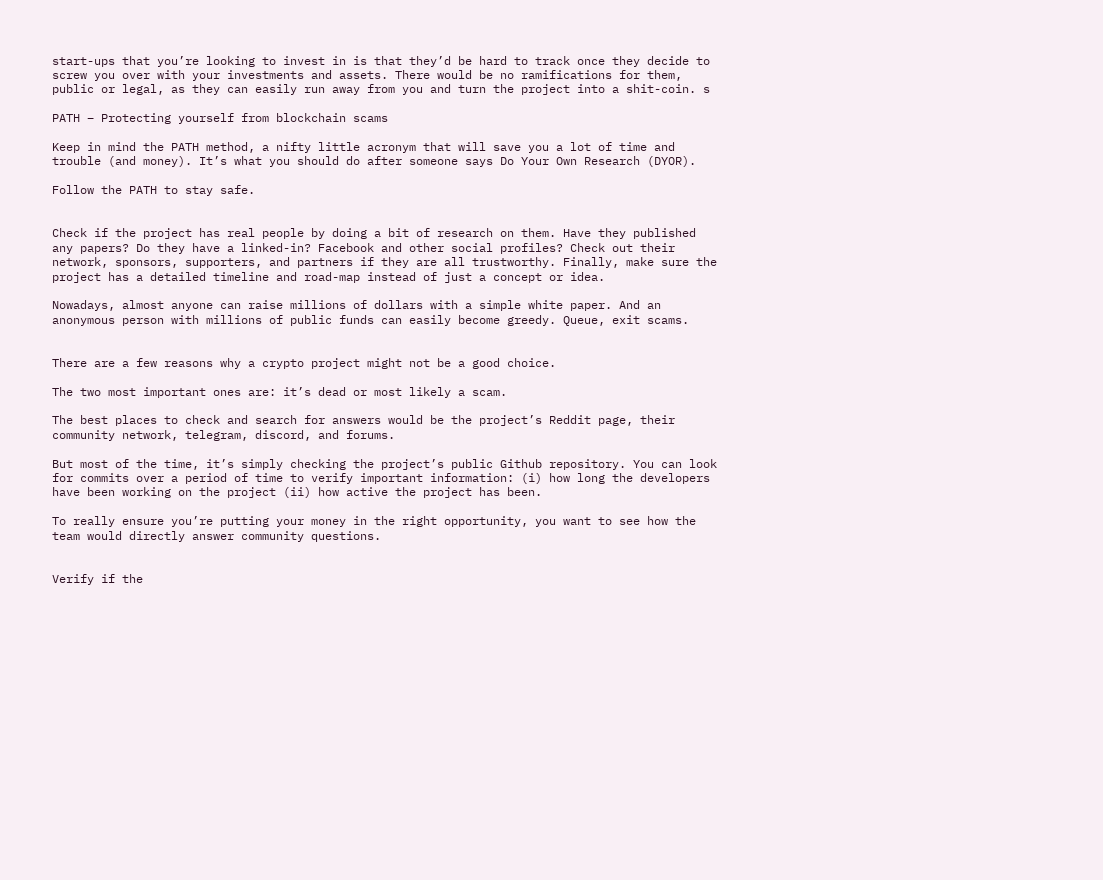start-ups that you’re looking to invest in is that they’d be hard to track once they decide to screw you over with your investments and assets. There would be no ramifications for them, public or legal, as they can easily run away from you and turn the project into a shit-coin. s

PATH – Protecting yourself from blockchain scams

Keep in mind the PATH method, a nifty little acronym that will save you a lot of time and trouble (and money). It’s what you should do after someone says Do Your Own Research (DYOR).

Follow the PATH to stay safe.


Check if the project has real people by doing a bit of research on them. Have they published any papers? Do they have a linked-in? Facebook and other social profiles? Check out their network, sponsors, supporters, and partners if they are all trustworthy. Finally, make sure the project has a detailed timeline and road-map instead of just a concept or idea.

Nowadays, almost anyone can raise millions of dollars with a simple white paper. And an anonymous person with millions of public funds can easily become greedy. Queue, exit scams.


There are a few reasons why a crypto project might not be a good choice.

The two most important ones are: it’s dead or most likely a scam.

The best places to check and search for answers would be the project’s Reddit page, their community network, telegram, discord, and forums.

But most of the time, it’s simply checking the project’s public Github repository. You can look for commits over a period of time to verify important information: (i) how long the developers have been working on the project (ii) how active the project has been.

To really ensure you’re putting your money in the right opportunity, you want to see how the team would directly answer community questions.


Verify if the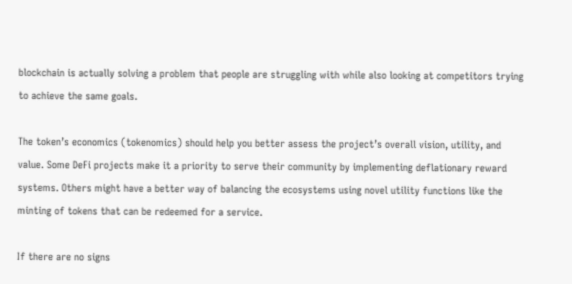blockchain is actually solving a problem that people are struggling with while also looking at competitors trying to achieve the same goals.

The token’s economics (tokenomics) should help you better assess the project’s overall vision, utility, and value. Some DeFi projects make it a priority to serve their community by implementing deflationary reward systems. Others might have a better way of balancing the ecosystems using novel utility functions like the minting of tokens that can be redeemed for a service.

If there are no signs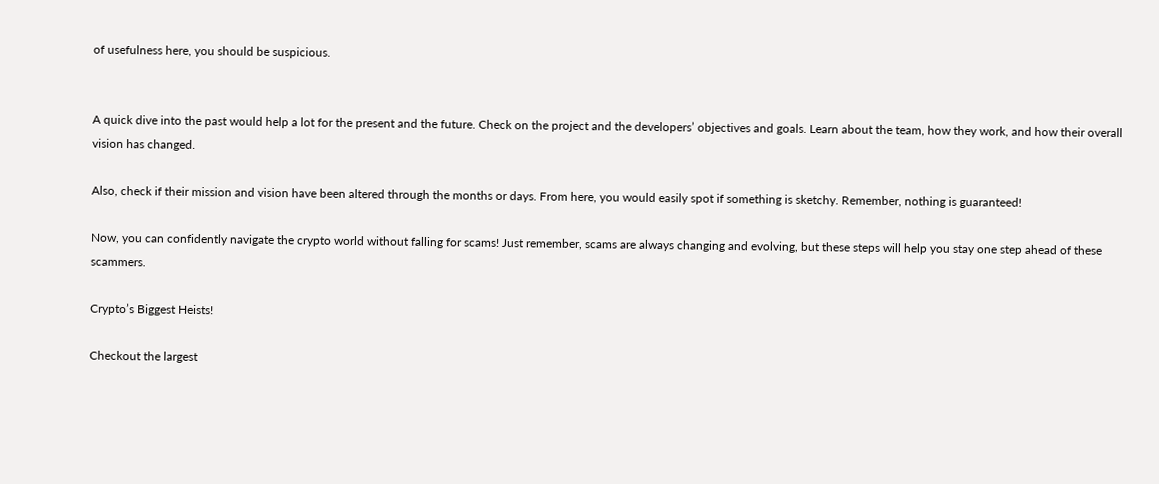of usefulness here, you should be suspicious.


A quick dive into the past would help a lot for the present and the future. Check on the project and the developers’ objectives and goals. Learn about the team, how they work, and how their overall vision has changed.

Also, check if their mission and vision have been altered through the months or days. From here, you would easily spot if something is sketchy. Remember, nothing is guaranteed!

Now, you can confidently navigate the crypto world without falling for scams! Just remember, scams are always changing and evolving, but these steps will help you stay one step ahead of these scammers.

Crypto’s Biggest Heists!

Checkout the largest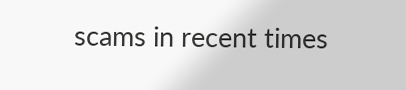scams in recent times